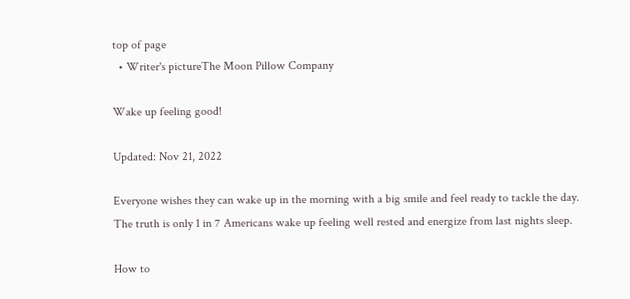top of page
  • Writer's pictureThe Moon Pillow Company

Wake up feeling good!

Updated: Nov 21, 2022

Everyone wishes they can wake up in the morning with a big smile and feel ready to tackle the day. The truth is only 1 in 7 Americans wake up feeling well rested and energize from last nights sleep.

How to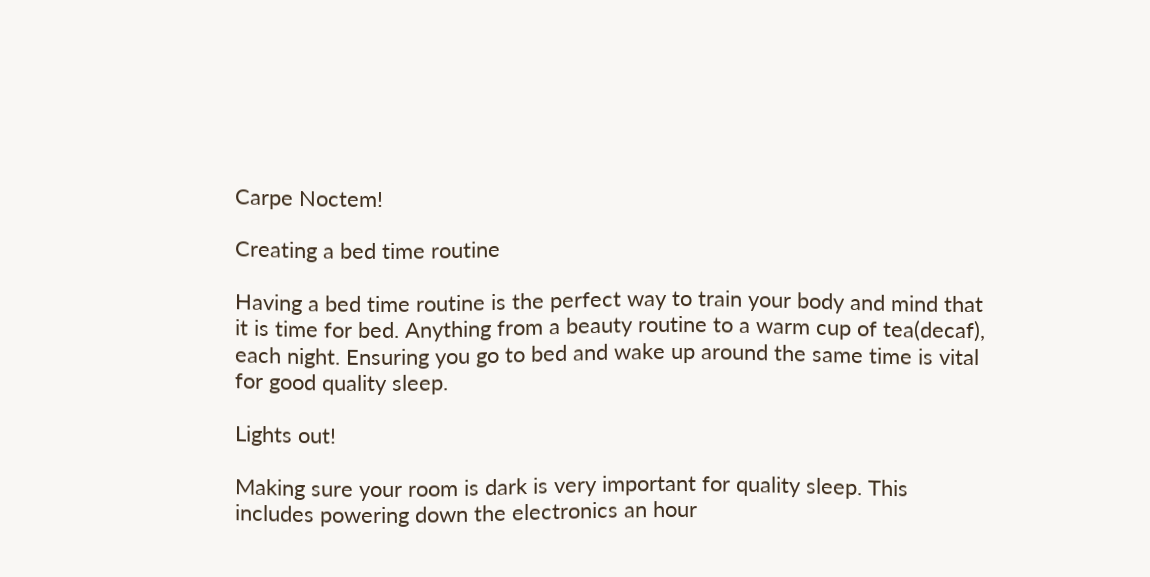Carpe Noctem!

Creating a bed time routine

Having a bed time routine is the perfect way to train your body and mind that it is time for bed. Anything from a beauty routine to a warm cup of tea(decaf), each night. Ensuring you go to bed and wake up around the same time is vital for good quality sleep.

Lights out!

Making sure your room is dark is very important for quality sleep. This includes powering down the electronics an hour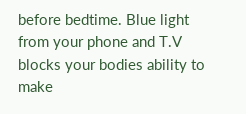before bedtime. Blue light from your phone and T.V blocks your bodies ability to make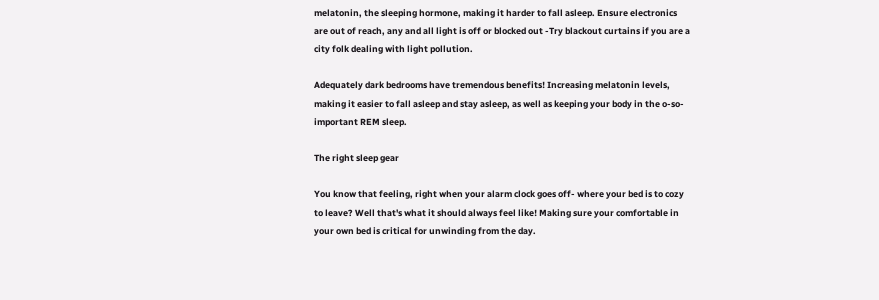melatonin, the sleeping hormone, making it harder to fall asleep. Ensure electronics are out of reach, any and all light is off or blocked out -Try blackout curtains if you are a city folk dealing with light pollution.

Adequately dark bedrooms have tremendous benefits! Increasing melatonin levels, making it easier to fall asleep and stay asleep, as well as keeping your body in the o-so-important REM sleep.

The right sleep gear

You know that feeling, right when your alarm clock goes off- where your bed is to cozy to leave? Well that's what it should always feel like! Making sure your comfortable in your own bed is critical for unwinding from the day.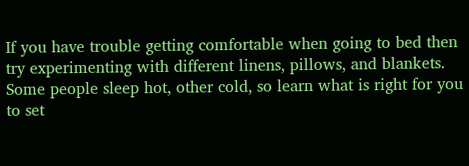If you have trouble getting comfortable when going to bed then try experimenting with different linens, pillows, and blankets. Some people sleep hot, other cold, so learn what is right for you to set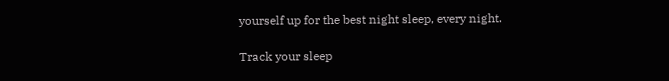yourself up for the best night sleep, every night.

Track your sleep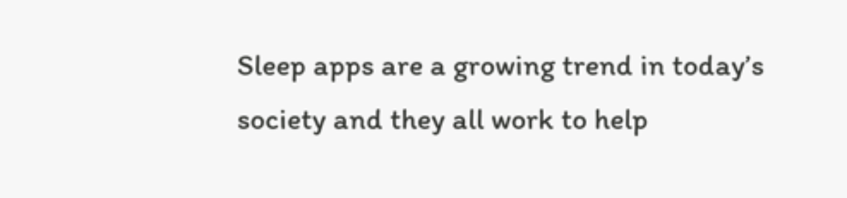Sleep apps are a growing trend in today’s society and they all work to help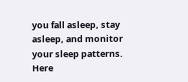you fall asleep, stay asleep, and monitor your sleep patterns. Here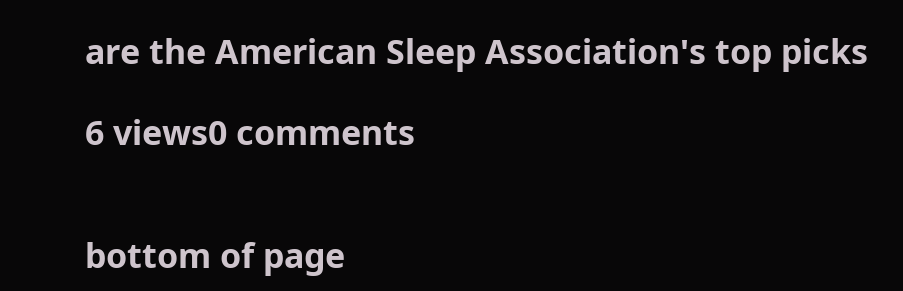are the American Sleep Association's top picks

6 views0 comments


bottom of page